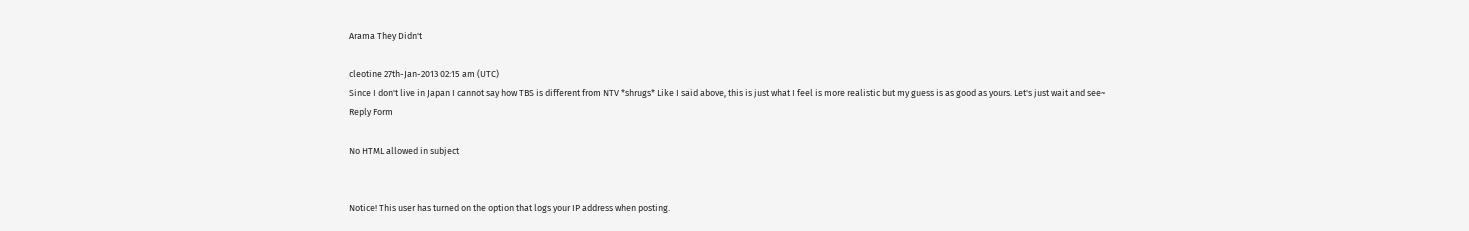Arama They Didn't

cleotine 27th-Jan-2013 02:15 am (UTC)
Since I don't live in Japan I cannot say how TBS is different from NTV *shrugs* Like I said above, this is just what I feel is more realistic but my guess is as good as yours. Let's just wait and see~
Reply Form

No HTML allowed in subject


Notice! This user has turned on the option that logs your IP address when posting.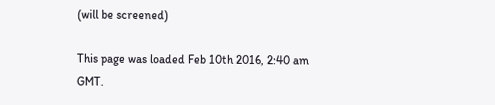(will be screened)

This page was loaded Feb 10th 2016, 2:40 am GMT.